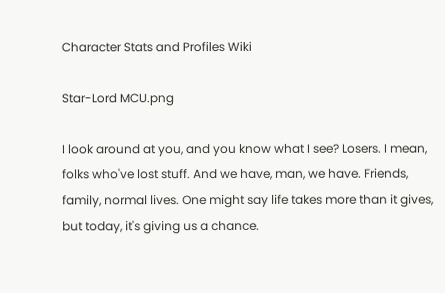Character Stats and Profiles Wiki

Star-Lord MCU.png

I look around at you, and you know what I see? Losers. I mean, folks who've lost stuff. And we have, man, we have. Friends, family, normal lives. One might say life takes more than it gives, but today, it's giving us a chance.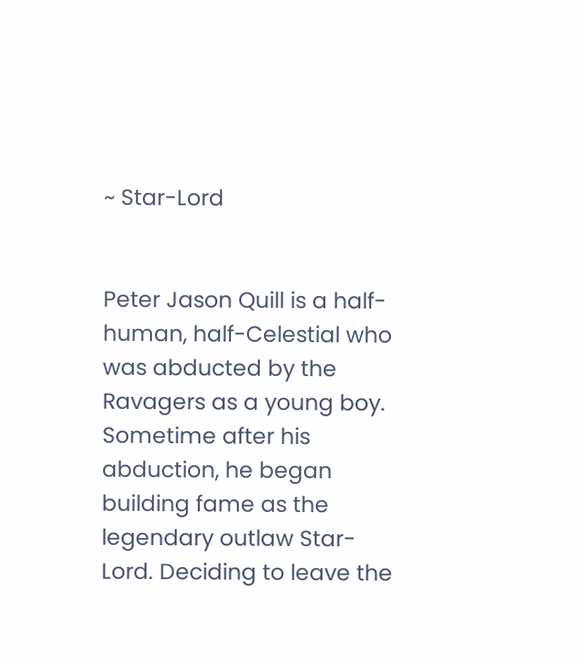~ Star-Lord


Peter Jason Quill is a half-human, half-Celestial who was abducted by the Ravagers as a young boy. Sometime after his abduction, he began building fame as the legendary outlaw Star-Lord. Deciding to leave the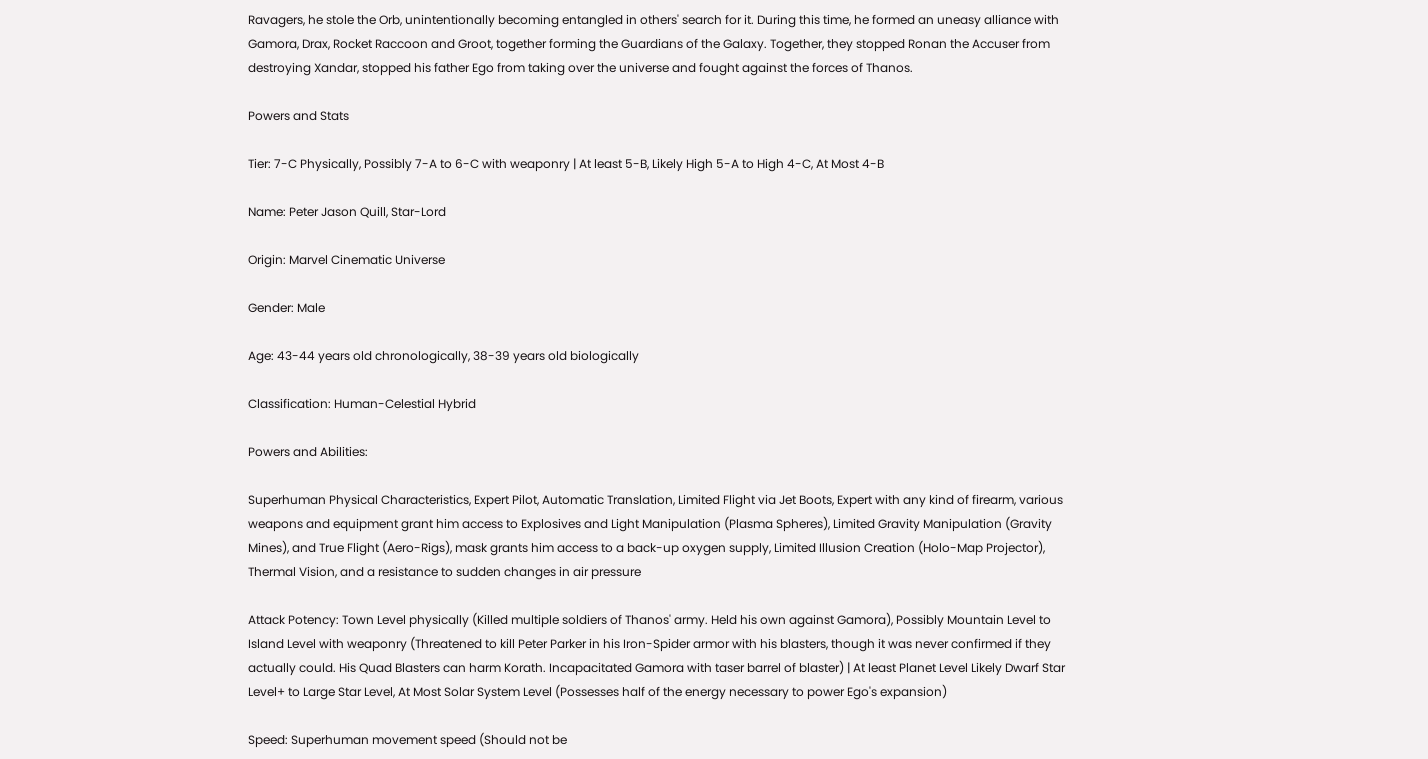Ravagers, he stole the Orb, unintentionally becoming entangled in others' search for it. During this time, he formed an uneasy alliance with Gamora, Drax, Rocket Raccoon and Groot, together forming the Guardians of the Galaxy. Together, they stopped Ronan the Accuser from destroying Xandar, stopped his father Ego from taking over the universe and fought against the forces of Thanos.

Powers and Stats

Tier: 7-C Physically, Possibly 7-A to 6-C with weaponry | At least 5-B, Likely High 5-A to High 4-C, At Most 4-B

Name: Peter Jason Quill, Star-Lord

Origin: Marvel Cinematic Universe

Gender: Male

Age: 43-44 years old chronologically, 38-39 years old biologically

Classification: Human-Celestial Hybrid

Powers and Abilities:

Superhuman Physical Characteristics, Expert Pilot, Automatic Translation, Limited Flight via Jet Boots, Expert with any kind of firearm, various weapons and equipment grant him access to Explosives and Light Manipulation (Plasma Spheres), Limited Gravity Manipulation (Gravity Mines), and True Flight (Aero-Rigs), mask grants him access to a back-up oxygen supply, Limited Illusion Creation (Holo-Map Projector), Thermal Vision, and a resistance to sudden changes in air pressure

Attack Potency: Town Level physically (Killed multiple soldiers of Thanos' army. Held his own against Gamora), Possibly Mountain Level to Island Level with weaponry (Threatened to kill Peter Parker in his Iron-Spider armor with his blasters, though it was never confirmed if they actually could. His Quad Blasters can harm Korath. Incapacitated Gamora with taser barrel of blaster) | At least Planet Level Likely Dwarf Star Level+ to Large Star Level, At Most Solar System Level (Possesses half of the energy necessary to power Ego's expansion)

Speed: Superhuman movement speed (Should not be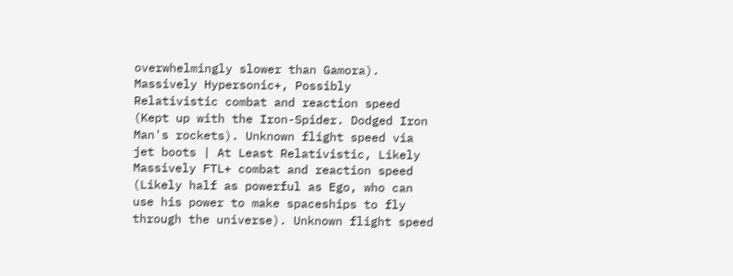overwhelmingly slower than Gamora). Massively Hypersonic+, Possibly Relativistic combat and reaction speed (Kept up with the Iron-Spider. Dodged Iron Man's rockets). Unknown flight speed via jet boots | At Least Relativistic, Likely Massively FTL+ combat and reaction speed (Likely half as powerful as Ego, who can use his power to make spaceships to fly through the universe). Unknown flight speed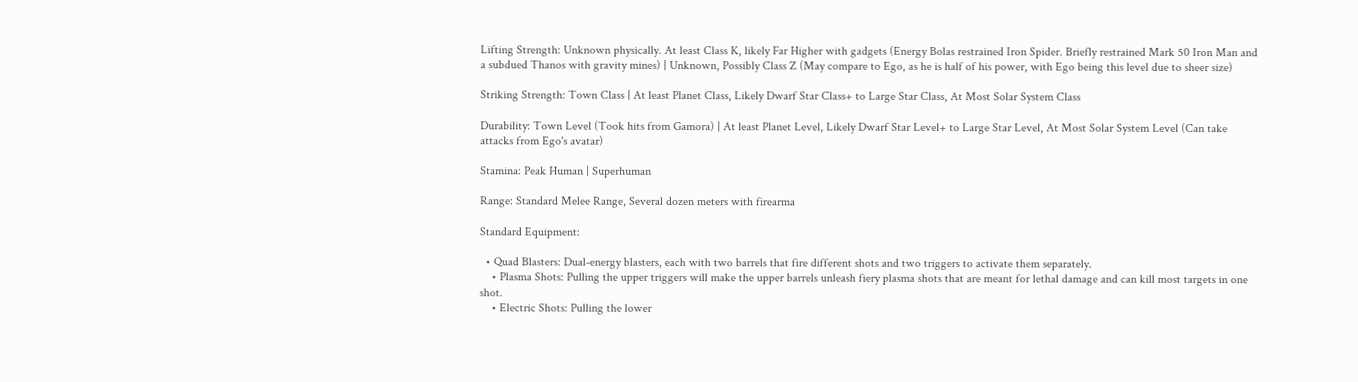Lifting Strength: Unknown physically. At least Class K, likely Far Higher with gadgets (Energy Bolas restrained Iron Spider. Briefly restrained Mark 50 Iron Man and a subdued Thanos with gravity mines) | Unknown, Possibly Class Z (May compare to Ego, as he is half of his power, with Ego being this level due to sheer size)

Striking Strength: Town Class | At least Planet Class, Likely Dwarf Star Class+ to Large Star Class, At Most Solar System Class

Durability: Town Level (Took hits from Gamora) | At least Planet Level, Likely Dwarf Star Level+ to Large Star Level, At Most Solar System Level (Can take attacks from Ego's avatar)

Stamina: Peak Human | Superhuman

Range: Standard Melee Range, Several dozen meters with firearma

Standard Equipment:

  • Quad Blasters: Dual-energy blasters, each with two barrels that fire different shots and two triggers to activate them separately.
    • Plasma Shots: Pulling the upper triggers will make the upper barrels unleash fiery plasma shots that are meant for lethal damage and can kill most targets in one shot.
    • Electric Shots: Pulling the lower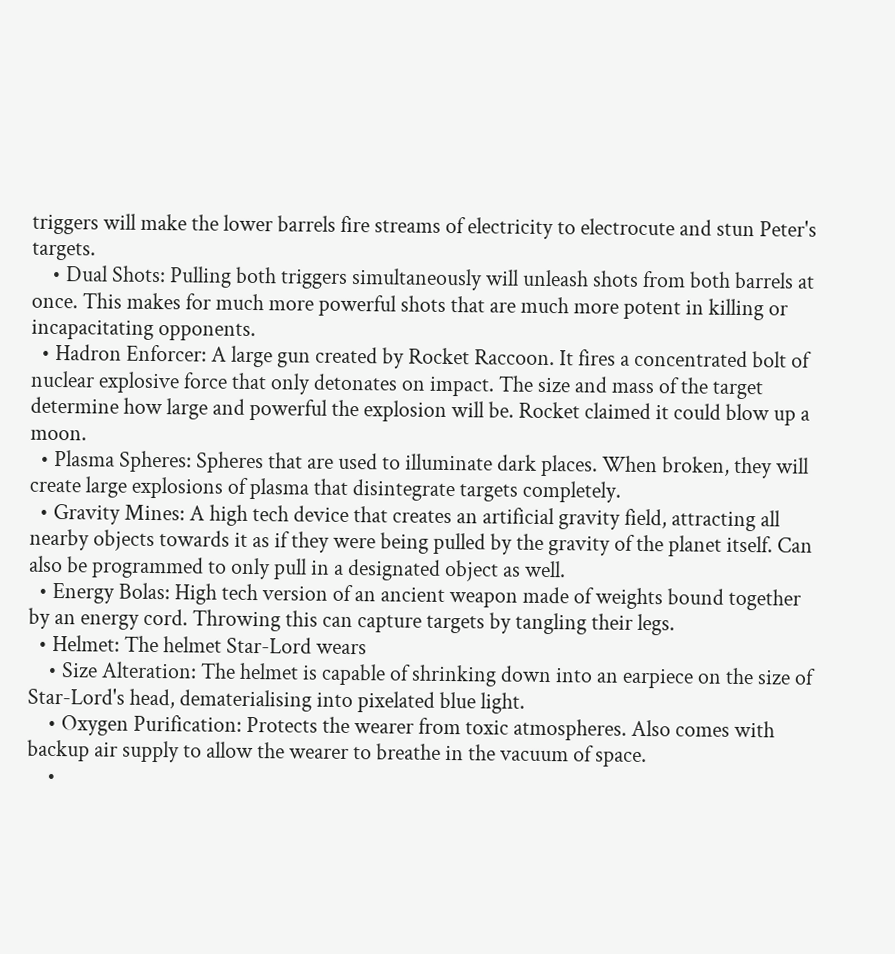triggers will make the lower barrels fire streams of electricity to electrocute and stun Peter's targets.
    • Dual Shots: Pulling both triggers simultaneously will unleash shots from both barrels at once. This makes for much more powerful shots that are much more potent in killing or incapacitating opponents.
  • Hadron Enforcer: A large gun created by Rocket Raccoon. It fires a concentrated bolt of nuclear explosive force that only detonates on impact. The size and mass of the target determine how large and powerful the explosion will be. Rocket claimed it could blow up a moon.
  • Plasma Spheres: Spheres that are used to illuminate dark places. When broken, they will create large explosions of plasma that disintegrate targets completely.
  • Gravity Mines: A high tech device that creates an artificial gravity field, attracting all nearby objects towards it as if they were being pulled by the gravity of the planet itself. Can also be programmed to only pull in a designated object as well.
  • Energy Bolas: High tech version of an ancient weapon made of weights bound together by an energy cord. Throwing this can capture targets by tangling their legs.
  • Helmet: The helmet Star-Lord wears
    • Size Alteration: The helmet is capable of shrinking down into an earpiece on the size of Star-Lord's head, dematerialising into pixelated blue light.
    • Oxygen Purification: Protects the wearer from toxic atmospheres. Also comes with backup air supply to allow the wearer to breathe in the vacuum of space.
    •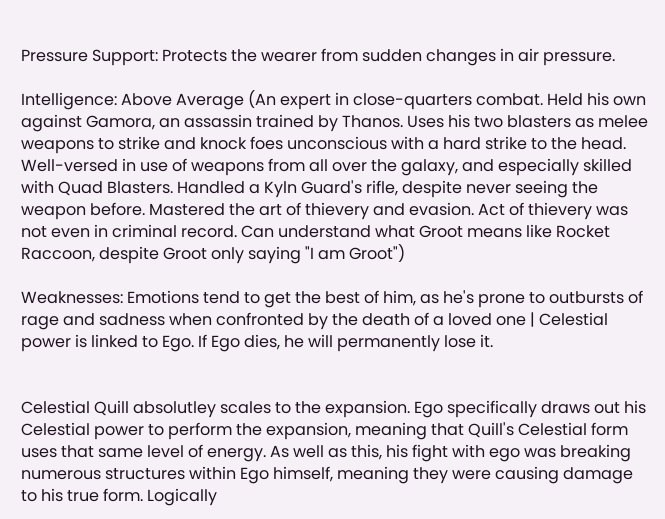Pressure Support: Protects the wearer from sudden changes in air pressure.

Intelligence: Above Average (An expert in close-quarters combat. Held his own against Gamora, an assassin trained by Thanos. Uses his two blasters as melee weapons to strike and knock foes unconscious with a hard strike to the head. Well-versed in use of weapons from all over the galaxy, and especially skilled with Quad Blasters. Handled a Kyln Guard's rifle, despite never seeing the weapon before. Mastered the art of thievery and evasion. Act of thievery was not even in criminal record. Can understand what Groot means like Rocket Raccoon, despite Groot only saying "I am Groot")

Weaknesses: Emotions tend to get the best of him, as he's prone to outbursts of rage and sadness when confronted by the death of a loved one | Celestial power is linked to Ego. If Ego dies, he will permanently lose it.


Celestial Quill absolutley scales to the expansion. Ego specifically draws out his Celestial power to perform the expansion, meaning that Quill's Celestial form uses that same level of energy. As well as this, his fight with ego was breaking numerous structures within Ego himself, meaning they were causing damage to his true form. Logically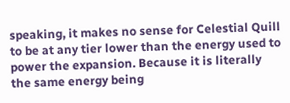speaking, it makes no sense for Celestial Quill to be at any tier lower than the energy used to power the expansion. Because it is literally the same energy being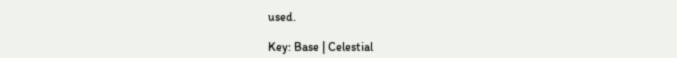used.

Key: Base | Celestial